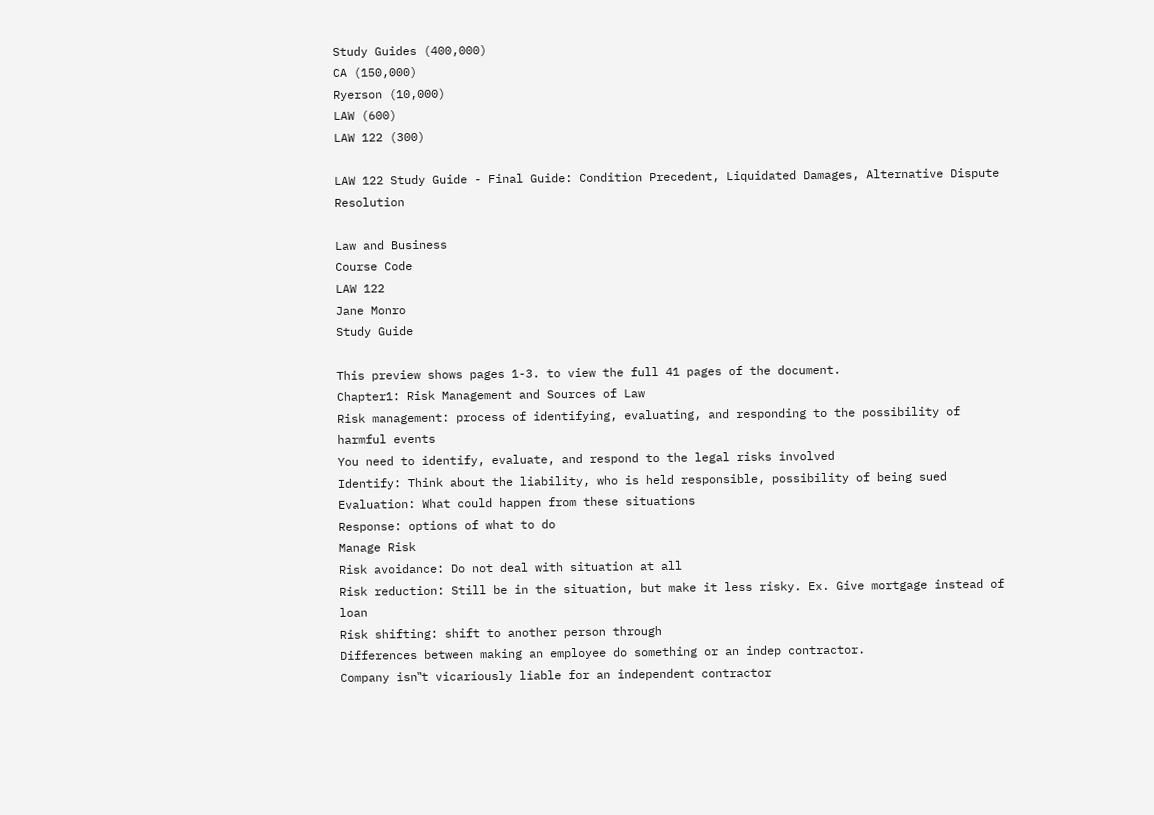Study Guides (400,000)
CA (150,000)
Ryerson (10,000)
LAW (600)
LAW 122 (300)

LAW 122 Study Guide - Final Guide: Condition Precedent, Liquidated Damages, Alternative Dispute Resolution

Law and Business
Course Code
LAW 122
Jane Monro
Study Guide

This preview shows pages 1-3. to view the full 41 pages of the document.
Chapter1: Risk Management and Sources of Law
Risk management: process of identifying, evaluating, and responding to the possibility of
harmful events
You need to identify, evaluate, and respond to the legal risks involved
Identify: Think about the liability, who is held responsible, possibility of being sued
Evaluation: What could happen from these situations
Response: options of what to do
Manage Risk
Risk avoidance: Do not deal with situation at all
Risk reduction: Still be in the situation, but make it less risky. Ex. Give mortgage instead of loan
Risk shifting: shift to another person through
Differences between making an employee do something or an indep contractor.
Company isn‟t vicariously liable for an independent contractor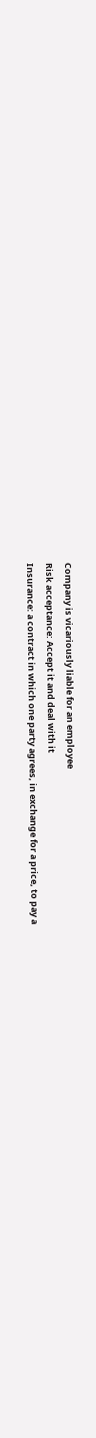Company is vicariously liable for an employee
Risk acceptance: Accept it and deal with it
Insurance: a contract in which one party agrees, in exchange for a price, to pay a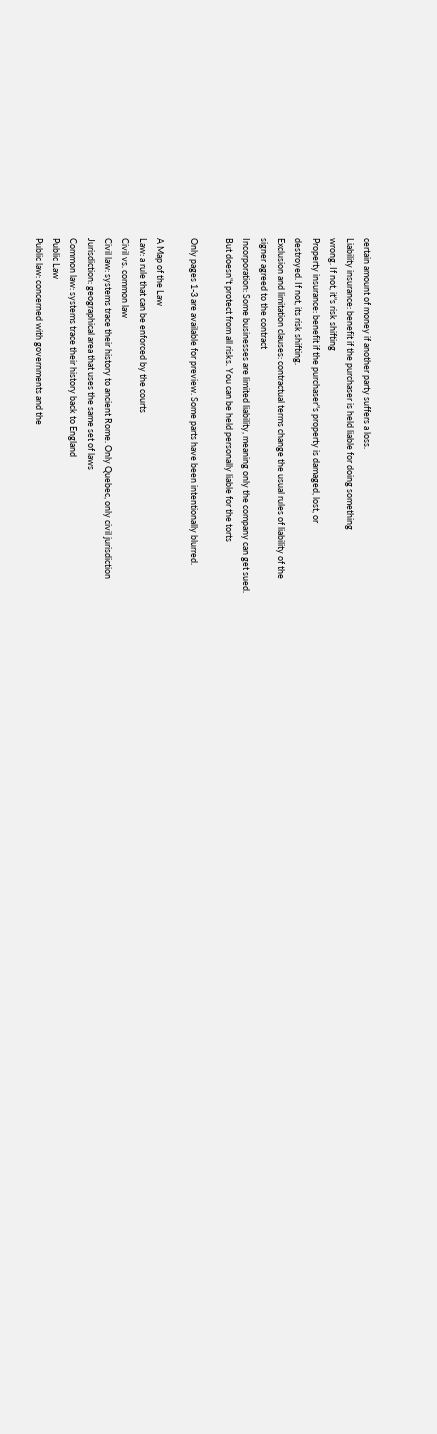certain amount of money if another party suffers a loss.
Liability insurance: benefit if the purchaser is held liable for doing something
wrong. If not, it‟s risk shifting
Property insurance: benefit if the purchaser‟s property is damaged, lost, or
destroyed. If not, its risk shifting.
Exclusion and limitation clauses: contractual terms change the usual rules of liability of the
signer agreed to the contract
Incorporation: Some businesses are limited liability, meaning only the company can get sued.
But doesn‟t protect from all risks. You can be held personally liable for the torts

Only pages 1-3 are available for preview. Some parts have been intentionally blurred.

A Map of the Law
Law: a rule that can be enforced by the courts
Civil vs. common law
Civil law: systems trace their history to ancient Rome. Only Quebec, only civil jurisdiction
Jurisdiction: geographical area that uses the same set of laws
Common law: systems trace their history back to England
Public Law
Public law: concerned with governments and the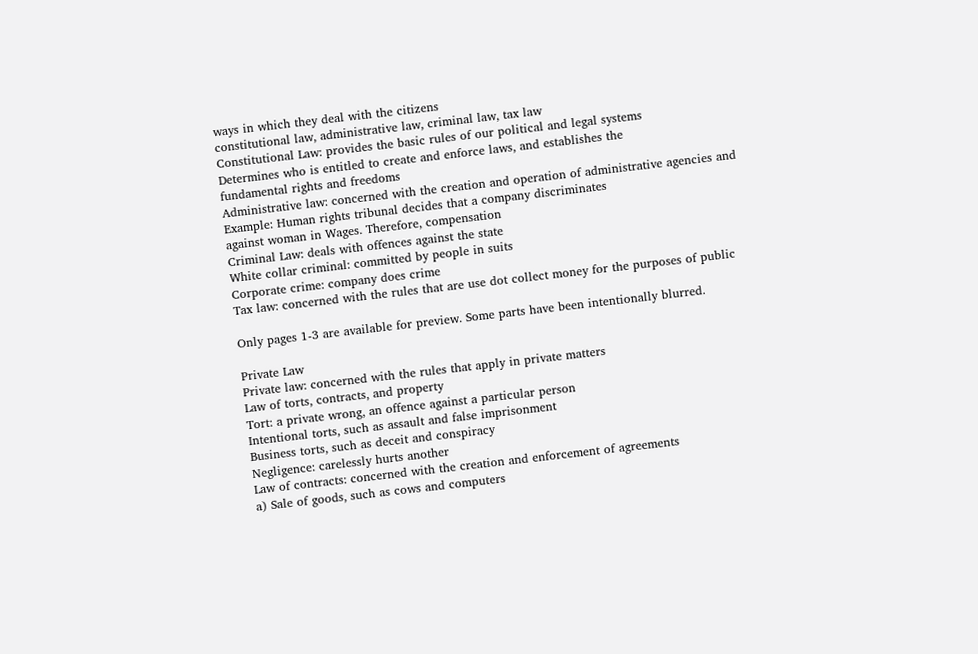ways in which they deal with the citizens
constitutional law, administrative law, criminal law, tax law
Constitutional Law: provides the basic rules of our political and legal systems
Determines who is entitled to create and enforce laws, and establishes the
fundamental rights and freedoms
Administrative law: concerned with the creation and operation of administrative agencies and
Example: Human rights tribunal decides that a company discriminates
against woman in Wages. Therefore, compensation
Criminal Law: deals with offences against the state
White collar criminal: committed by people in suits
Corporate crime: company does crime
Tax law: concerned with the rules that are use dot collect money for the purposes of public

Only pages 1-3 are available for preview. Some parts have been intentionally blurred.

Private Law
Private law: concerned with the rules that apply in private matters
Law of torts, contracts, and property
Tort: a private wrong, an offence against a particular person
Intentional torts, such as assault and false imprisonment
Business torts, such as deceit and conspiracy
Negligence: carelessly hurts another
Law of contracts: concerned with the creation and enforcement of agreements
a) Sale of goods, such as cows and computers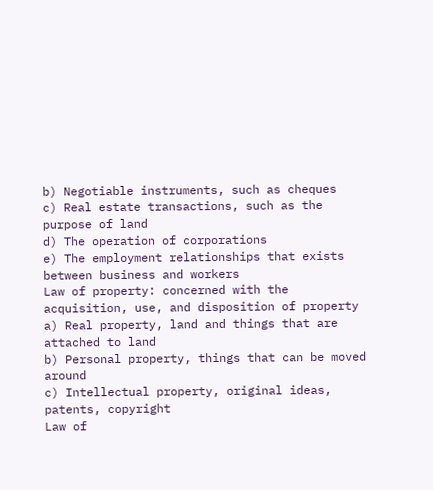b) Negotiable instruments, such as cheques
c) Real estate transactions, such as the purpose of land
d) The operation of corporations
e) The employment relationships that exists between business and workers
Law of property: concerned with the acquisition, use, and disposition of property
a) Real property, land and things that are attached to land
b) Personal property, things that can be moved around
c) Intellectual property, original ideas, patents, copyright
Law of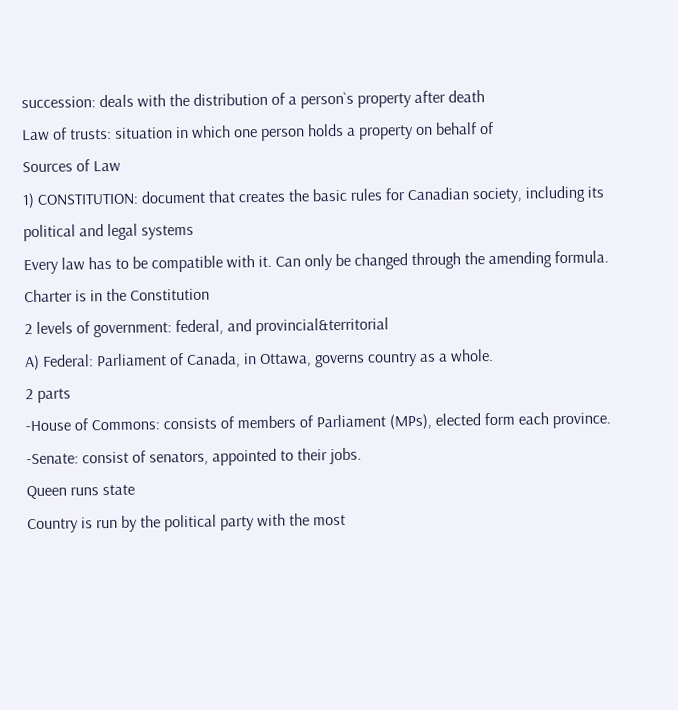succession: deals with the distribution of a person`s property after death
Law of trusts: situation in which one person holds a property on behalf of
Sources of Law
1) CONSTITUTION: document that creates the basic rules for Canadian society, including its
political and legal systems
Every law has to be compatible with it. Can only be changed through the amending formula.
Charter is in the Constitution
2 levels of government: federal, and provincial&territorial
A) Federal: Parliament of Canada, in Ottawa, governs country as a whole.
2 parts
-House of Commons: consists of members of Parliament (MPs), elected form each province.
-Senate: consist of senators, appointed to their jobs.
Queen runs state
Country is run by the political party with the most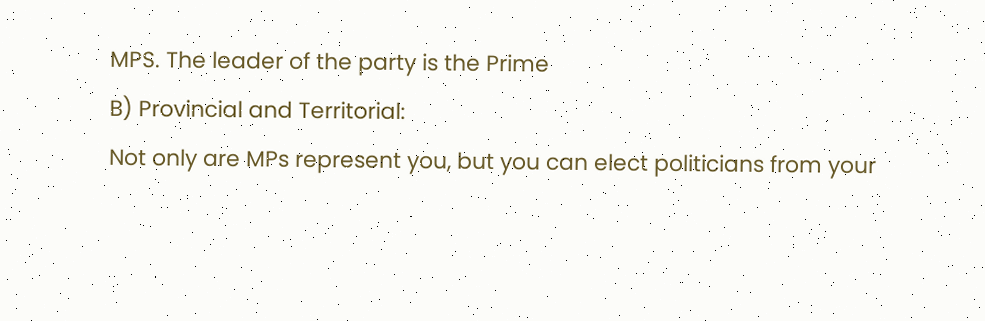MPS. The leader of the party is the Prime
B) Provincial and Territorial:
Not only are MPs represent you, but you can elect politicians from your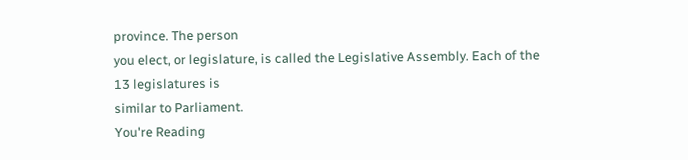province. The person
you elect, or legislature, is called the Legislative Assembly. Each of the 13 legislatures is
similar to Parliament.
You're Reading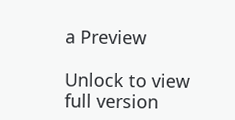a Preview

Unlock to view full version